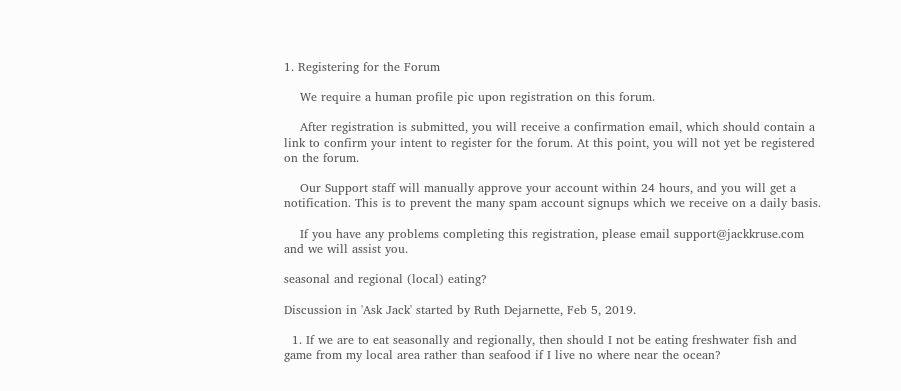1. Registering for the Forum

    We require a human profile pic upon registration on this forum.

    After registration is submitted, you will receive a confirmation email, which should contain a link to confirm your intent to register for the forum. At this point, you will not yet be registered on the forum.

    Our Support staff will manually approve your account within 24 hours, and you will get a notification. This is to prevent the many spam account signups which we receive on a daily basis.

    If you have any problems completing this registration, please email support@jackkruse.com and we will assist you.

seasonal and regional (local) eating?

Discussion in 'Ask Jack' started by Ruth Dejarnette, Feb 5, 2019.

  1. If we are to eat seasonally and regionally, then should I not be eating freshwater fish and game from my local area rather than seafood if I live no where near the ocean?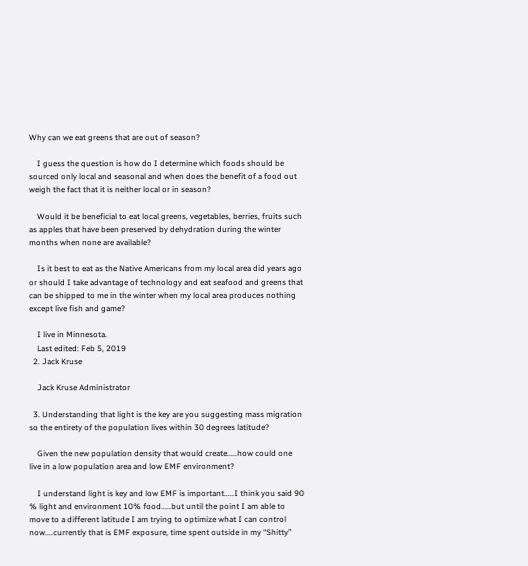Why can we eat greens that are out of season?

    I guess the question is how do I determine which foods should be sourced only local and seasonal and when does the benefit of a food out weigh the fact that it is neither local or in season?

    Would it be beneficial to eat local greens, vegetables, berries, fruits such as apples that have been preserved by dehydration during the winter months when none are available?

    Is it best to eat as the Native Americans from my local area did years ago or should I take advantage of technology and eat seafood and greens that can be shipped to me in the winter when my local area produces nothing except live fish and game?

    I live in Minnesota.
    Last edited: Feb 5, 2019
  2. Jack Kruse

    Jack Kruse Administrator

  3. Understanding that light is the key are you suggesting mass migration so the entirety of the population lives within 30 degrees latitude?

    Given the new population density that would create.....how could one live in a low population area and low EMF environment?

    I understand light is key and low EMF is important.....I think you said 90 % light and environment 10% food.....but until the point I am able to move to a different latitude I am trying to optimize what I can control now....currently that is EMF exposure, time spent outside in my “Shitty”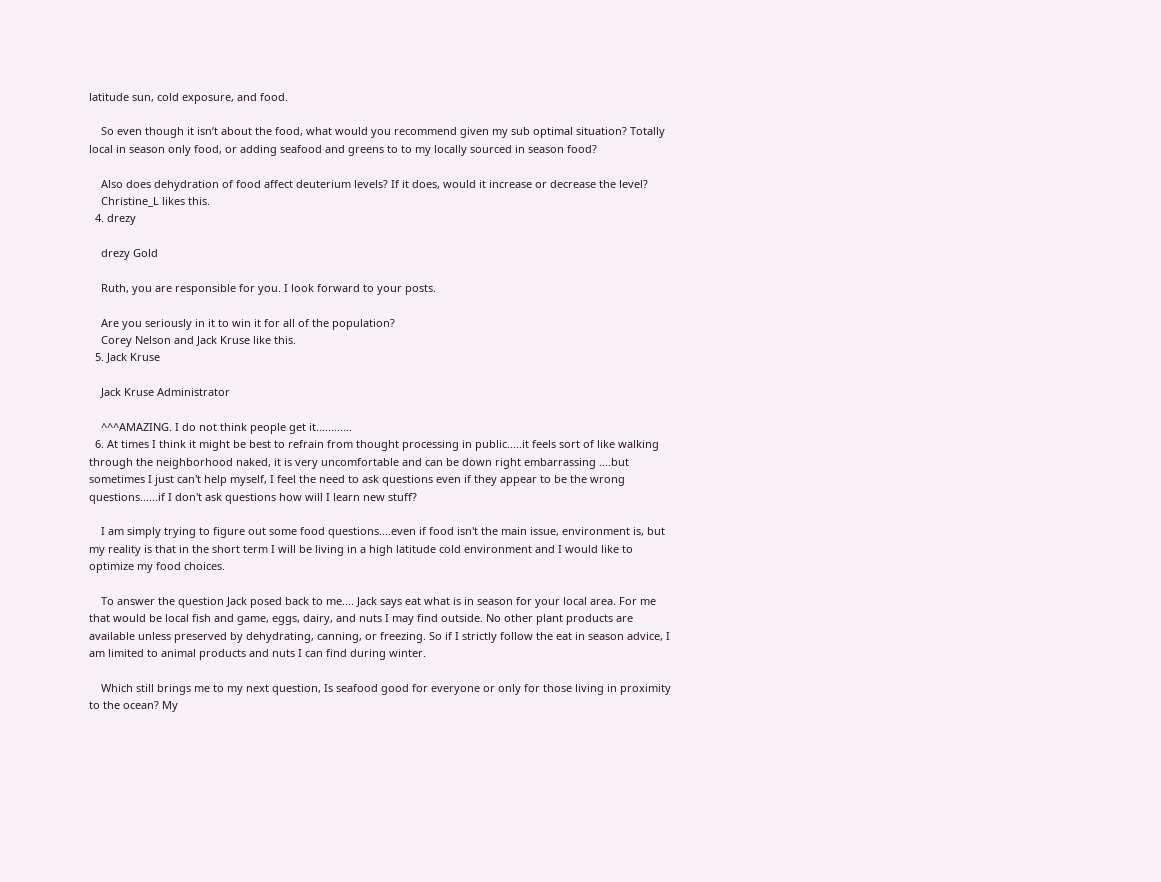latitude sun, cold exposure, and food.

    So even though it isn’t about the food, what would you recommend given my sub optimal situation? Totally local in season only food, or adding seafood and greens to to my locally sourced in season food?

    Also does dehydration of food affect deuterium levels? If it does, would it increase or decrease the level?
    Christine_L likes this.
  4. drezy

    drezy Gold

    Ruth, you are responsible for you. I look forward to your posts.

    Are you seriously in it to win it for all of the population?
    Corey Nelson and Jack Kruse like this.
  5. Jack Kruse

    Jack Kruse Administrator

    ^^^AMAZING. I do not think people get it............
  6. At times I think it might be best to refrain from thought processing in public.....it feels sort of like walking through the neighborhood naked, it is very uncomfortable and can be down right embarrassing ....but sometimes I just can't help myself, I feel the need to ask questions even if they appear to be the wrong questions......if I don't ask questions how will I learn new stuff?

    I am simply trying to figure out some food questions....even if food isn't the main issue, environment is, but my reality is that in the short term I will be living in a high latitude cold environment and I would like to optimize my food choices.

    To answer the question Jack posed back to me.... Jack says eat what is in season for your local area. For me that would be local fish and game, eggs, dairy, and nuts I may find outside. No other plant products are available unless preserved by dehydrating, canning, or freezing. So if I strictly follow the eat in season advice, I am limited to animal products and nuts I can find during winter.

    Which still brings me to my next question, Is seafood good for everyone or only for those living in proximity to the ocean? My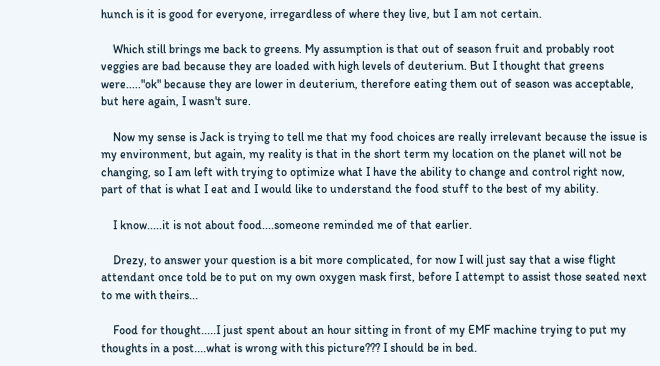hunch is it is good for everyone, irregardless of where they live, but I am not certain.

    Which still brings me back to greens. My assumption is that out of season fruit and probably root veggies are bad because they are loaded with high levels of deuterium. But I thought that greens were....."ok" because they are lower in deuterium, therefore eating them out of season was acceptable, but here again, I wasn't sure.

    Now my sense is Jack is trying to tell me that my food choices are really irrelevant because the issue is my environment, but again, my reality is that in the short term my location on the planet will not be changing, so I am left with trying to optimize what I have the ability to change and control right now, part of that is what I eat and I would like to understand the food stuff to the best of my ability.

    I know.....it is not about food....someone reminded me of that earlier.

    Drezy, to answer your question is a bit more complicated, for now I will just say that a wise flight attendant once told be to put on my own oxygen mask first, before I attempt to assist those seated next to me with theirs...

    Food for thought.....I just spent about an hour sitting in front of my EMF machine trying to put my thoughts in a post....what is wrong with this picture??? I should be in bed.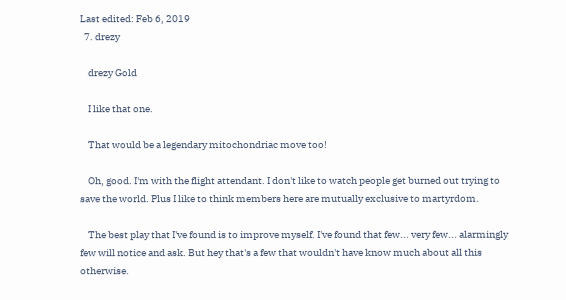Last edited: Feb 6, 2019
  7. drezy

    drezy Gold

    I like that one.

    That would be a legendary mitochondriac move too!

    Oh, good. I'm with the flight attendant. I don't like to watch people get burned out trying to save the world. Plus I like to think members here are mutually exclusive to martyrdom.

    The best play that I've found is to improve myself. I've found that few... very few... alarmingly few will notice and ask. But hey that's a few that wouldn't have know much about all this otherwise.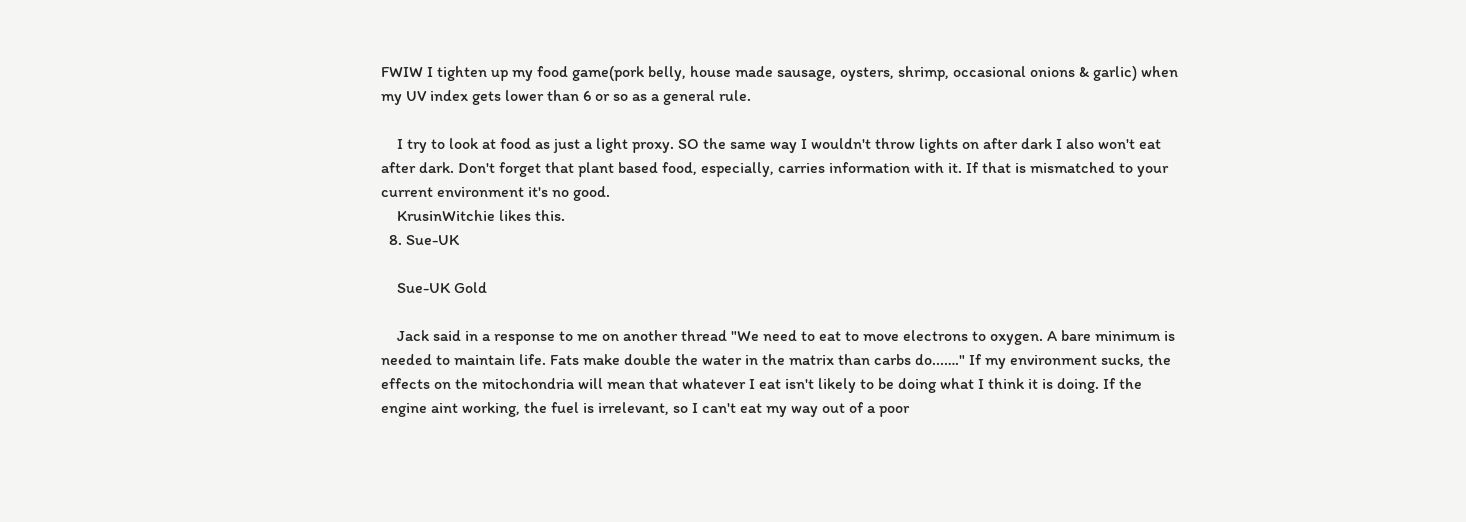FWIW I tighten up my food game(pork belly, house made sausage, oysters, shrimp, occasional onions & garlic) when my UV index gets lower than 6 or so as a general rule.

    I try to look at food as just a light proxy. SO the same way I wouldn't throw lights on after dark I also won't eat after dark. Don't forget that plant based food, especially, carries information with it. If that is mismatched to your current environment it's no good.
    KrusinWitchie likes this.
  8. Sue-UK

    Sue-UK Gold

    Jack said in a response to me on another thread "We need to eat to move electrons to oxygen. A bare minimum is needed to maintain life. Fats make double the water in the matrix than carbs do...…." If my environment sucks, the effects on the mitochondria will mean that whatever I eat isn't likely to be doing what I think it is doing. If the engine aint working, the fuel is irrelevant, so I can't eat my way out of a poor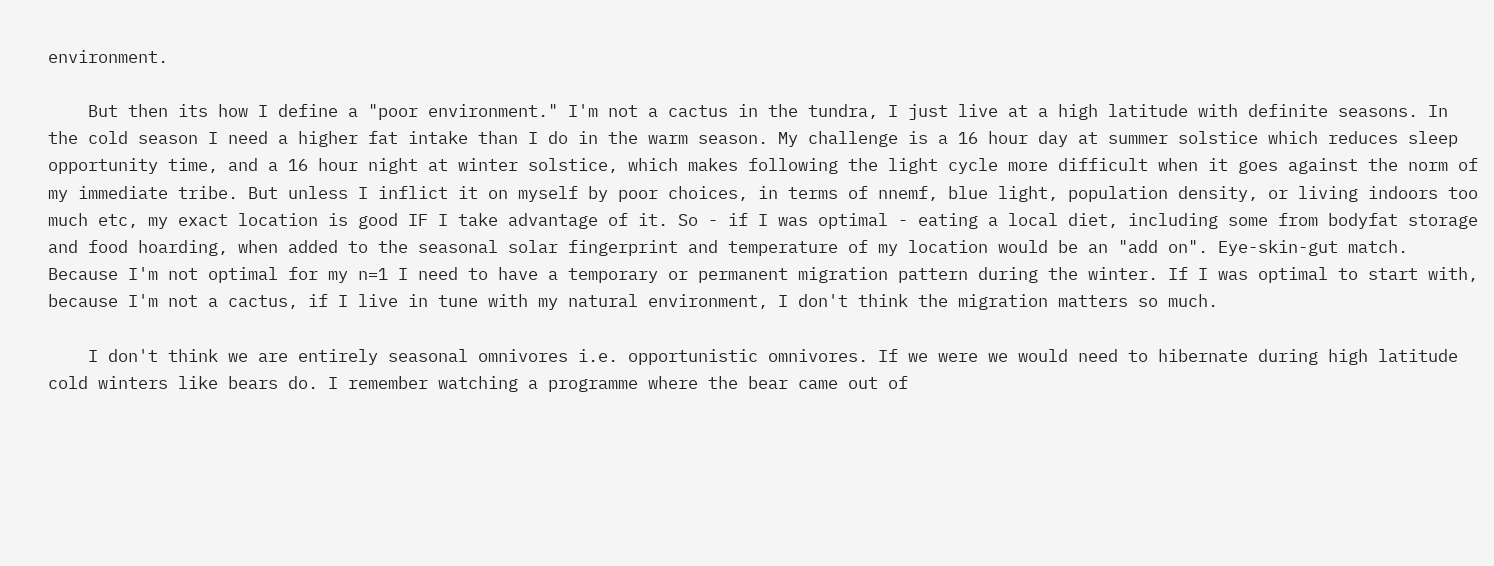environment.

    But then its how I define a "poor environment." I'm not a cactus in the tundra, I just live at a high latitude with definite seasons. In the cold season I need a higher fat intake than I do in the warm season. My challenge is a 16 hour day at summer solstice which reduces sleep opportunity time, and a 16 hour night at winter solstice, which makes following the light cycle more difficult when it goes against the norm of my immediate tribe. But unless I inflict it on myself by poor choices, in terms of nnemf, blue light, population density, or living indoors too much etc, my exact location is good IF I take advantage of it. So - if I was optimal - eating a local diet, including some from bodyfat storage and food hoarding, when added to the seasonal solar fingerprint and temperature of my location would be an "add on". Eye-skin-gut match. Because I'm not optimal for my n=1 I need to have a temporary or permanent migration pattern during the winter. If I was optimal to start with, because I'm not a cactus, if I live in tune with my natural environment, I don't think the migration matters so much.

    I don't think we are entirely seasonal omnivores i.e. opportunistic omnivores. If we were we would need to hibernate during high latitude cold winters like bears do. I remember watching a programme where the bear came out of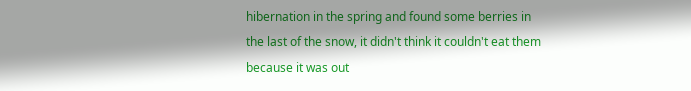hibernation in the spring and found some berries in the last of the snow, it didn't think it couldn't eat them because it was out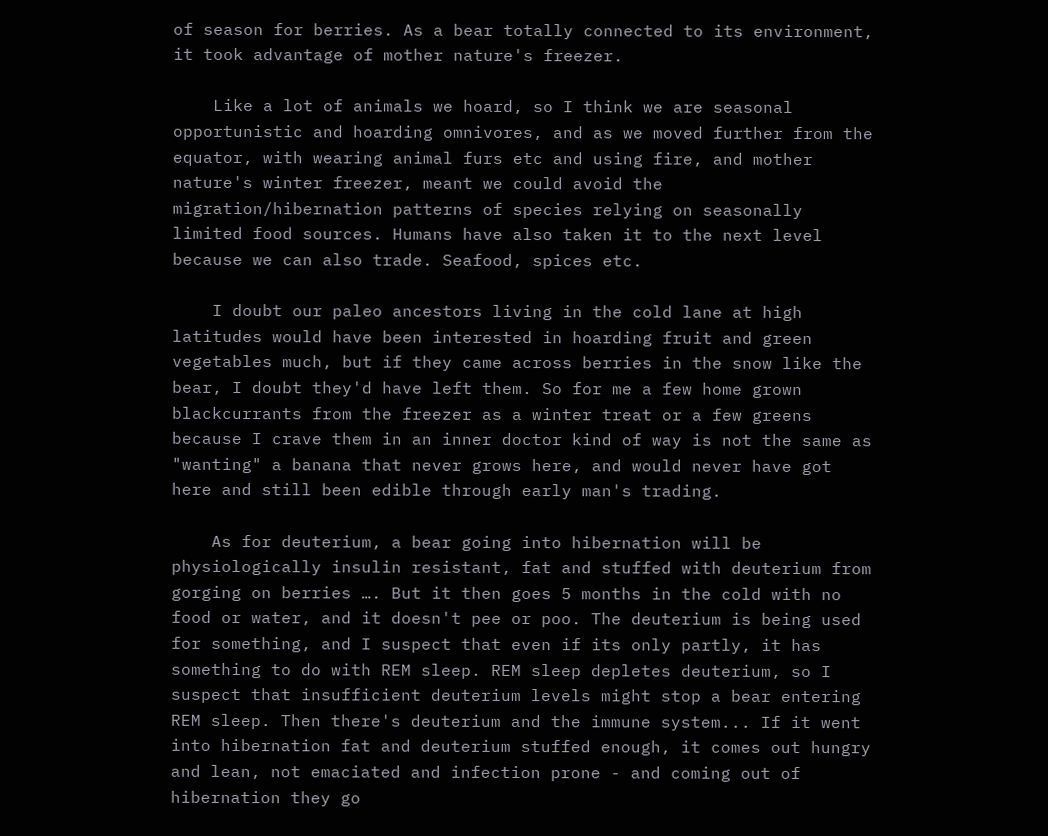of season for berries. As a bear totally connected to its environment, it took advantage of mother nature's freezer.

    Like a lot of animals we hoard, so I think we are seasonal opportunistic and hoarding omnivores, and as we moved further from the equator, with wearing animal furs etc and using fire, and mother nature's winter freezer, meant we could avoid the migration/hibernation patterns of species relying on seasonally limited food sources. Humans have also taken it to the next level because we can also trade. Seafood, spices etc.

    I doubt our paleo ancestors living in the cold lane at high latitudes would have been interested in hoarding fruit and green vegetables much, but if they came across berries in the snow like the bear, I doubt they'd have left them. So for me a few home grown blackcurrants from the freezer as a winter treat or a few greens because I crave them in an inner doctor kind of way is not the same as "wanting" a banana that never grows here, and would never have got here and still been edible through early man's trading.

    As for deuterium, a bear going into hibernation will be physiologically insulin resistant, fat and stuffed with deuterium from gorging on berries …. But it then goes 5 months in the cold with no food or water, and it doesn't pee or poo. The deuterium is being used for something, and I suspect that even if its only partly, it has something to do with REM sleep. REM sleep depletes deuterium, so I suspect that insufficient deuterium levels might stop a bear entering REM sleep. Then there's deuterium and the immune system... If it went into hibernation fat and deuterium stuffed enough, it comes out hungry and lean, not emaciated and infection prone - and coming out of hibernation they go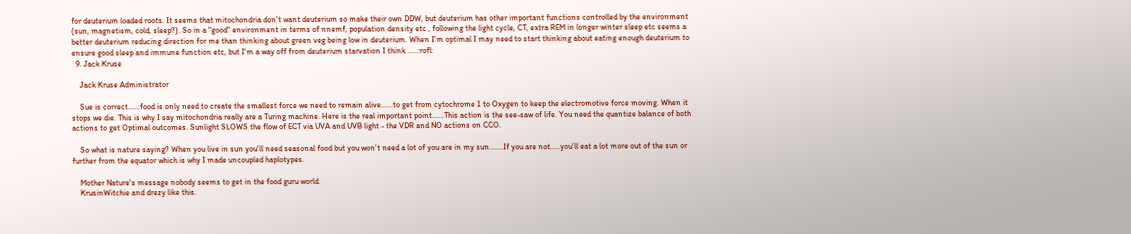for deuterium loaded roots. It seems that mitochondria don't want deuterium so make their own DDW, but deuterium has other important functions controlled by the environment (sun, magnetism, cold, sleep?). So in a "good" environment in terms of nnemf, population density etc , following the light cycle, CT, extra REM in longer winter sleep etc seems a better deuterium reducing direction for me than thinking about green veg being low in deuterium. When I'm optimal I may need to start thinking about eating enough deuterium to ensure good sleep and immune function etc, but I'm a way off from deuterium starvation I think …..:rofl:
  9. Jack Kruse

    Jack Kruse Administrator

    Sue is correct......food is only need to create the smallest force we need to remain alive......to get from cytochrome 1 to Oxygen to keep the electromotive force moving. When it stops we die. This is why I say mitochondria really are a Turing machine. Here is the real important point......This action is the see-saw of life. You need the quantize balance of both actions to get Optimal outcomes. Sunlight SLOWS the flow of ECT via UVA and UVB light - the VDR and NO actions on CCO.

    So what is nature saying? When you live in sun you'll need seasonal food but you won't need a lot of you are in my sun.......If you are not.....you'll eat a lot more out of the sun or further from the equator which is why I made uncoupled haplotypes.

    Mother Nature's message nobody seems to get in the food guru world.
    KrusinWitchie and drezy like this.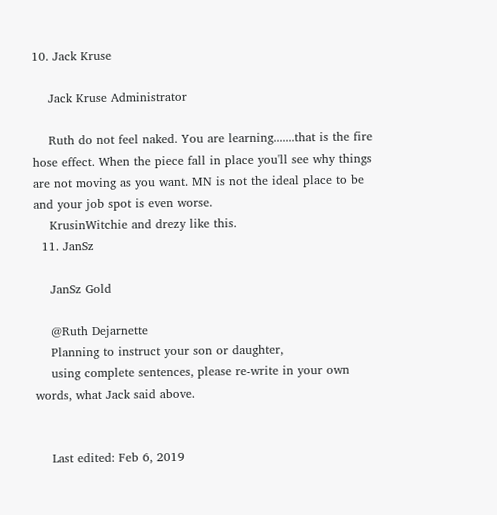10. Jack Kruse

    Jack Kruse Administrator

    Ruth do not feel naked. You are learning.......that is the fire hose effect. When the piece fall in place you'll see why things are not moving as you want. MN is not the ideal place to be and your job spot is even worse.
    KrusinWitchie and drezy like this.
  11. JanSz

    JanSz Gold

    @Ruth Dejarnette
    Planning to instruct your son or daughter,
    using complete sentences, please re-write in your own words, what Jack said above.


    Last edited: Feb 6, 2019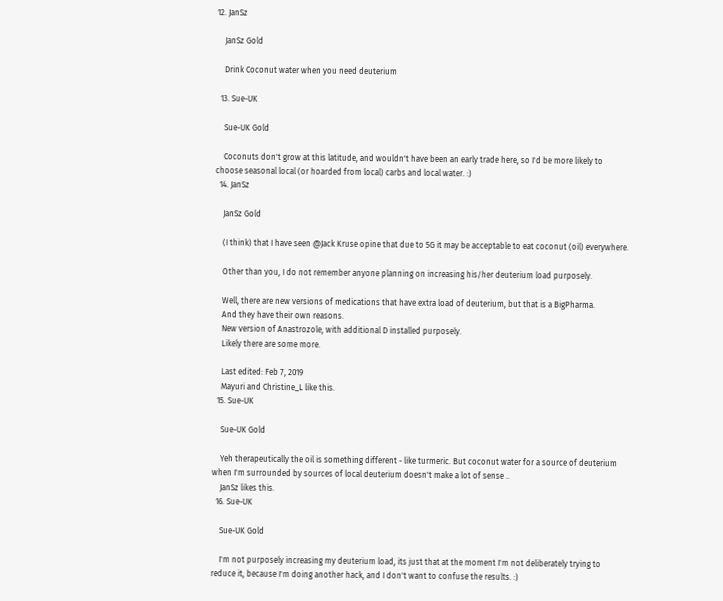12. JanSz

    JanSz Gold

    Drink Coconut water when you need deuterium

  13. Sue-UK

    Sue-UK Gold

    Coconuts don't grow at this latitude, and wouldn't have been an early trade here, so I'd be more likely to choose seasonal local (or hoarded from local) carbs and local water. :)
  14. JanSz

    JanSz Gold

    (I think) that I have seen @Jack Kruse opine that due to 5G it may be acceptable to eat coconut (oil) everywhere.

    Other than you, I do not remember anyone planning on increasing his/her deuterium load purposely.

    Well, there are new versions of medications that have extra load of deuterium, but that is a BigPharma.
    And they have their own reasons.
    New version of Anastrozole, with additional D installed purposely.
    Likely there are some more.

    Last edited: Feb 7, 2019
    Mayuri and Christine_L like this.
  15. Sue-UK

    Sue-UK Gold

    Yeh therapeutically the oil is something different - like turmeric. But coconut water for a source of deuterium when I'm surrounded by sources of local deuterium doesn't make a lot of sense ..
    JanSz likes this.
  16. Sue-UK

    Sue-UK Gold

    I'm not purposely increasing my deuterium load, its just that at the moment I'm not deliberately trying to reduce it, because I'm doing another hack, and I don't want to confuse the results. :)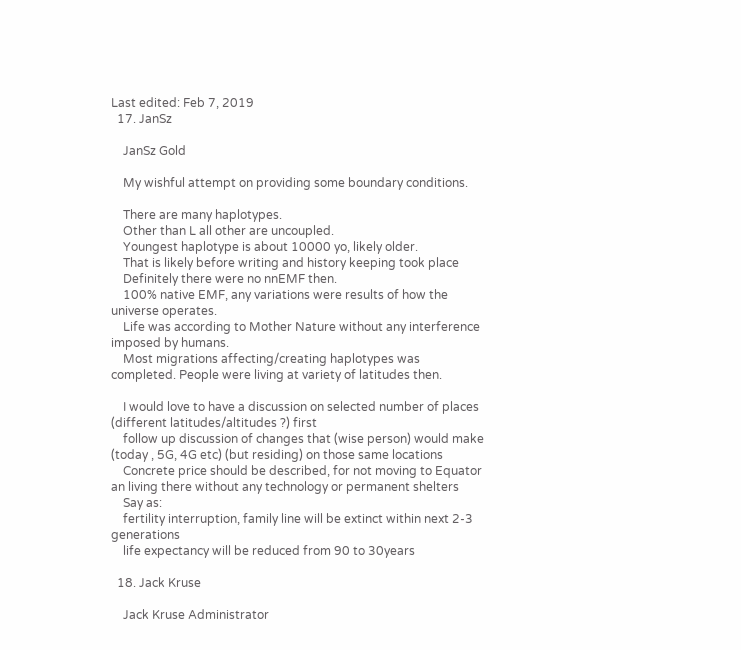Last edited: Feb 7, 2019
  17. JanSz

    JanSz Gold

    My wishful attempt on providing some boundary conditions.

    There are many haplotypes.
    Other than L all other are uncoupled.
    Youngest haplotype is about 10000 yo, likely older.
    That is likely before writing and history keeping took place
    Definitely there were no nnEMF then.
    100% native EMF, any variations were results of how the universe operates.
    Life was according to Mother Nature without any interference imposed by humans.
    Most migrations affecting/creating haplotypes was completed. People were living at variety of latitudes then.

    I would love to have a discussion on selected number of places (different latitudes/altitudes ?) first
    follow up discussion of changes that (wise person) would make (today , 5G, 4G etc) (but residing) on those same locations
    Concrete price should be described, for not moving to Equator an living there without any technology or permanent shelters
    Say as:
    fertility interruption, family line will be extinct within next 2-3 generations
    life expectancy will be reduced from 90 to 30years

  18. Jack Kruse

    Jack Kruse Administrator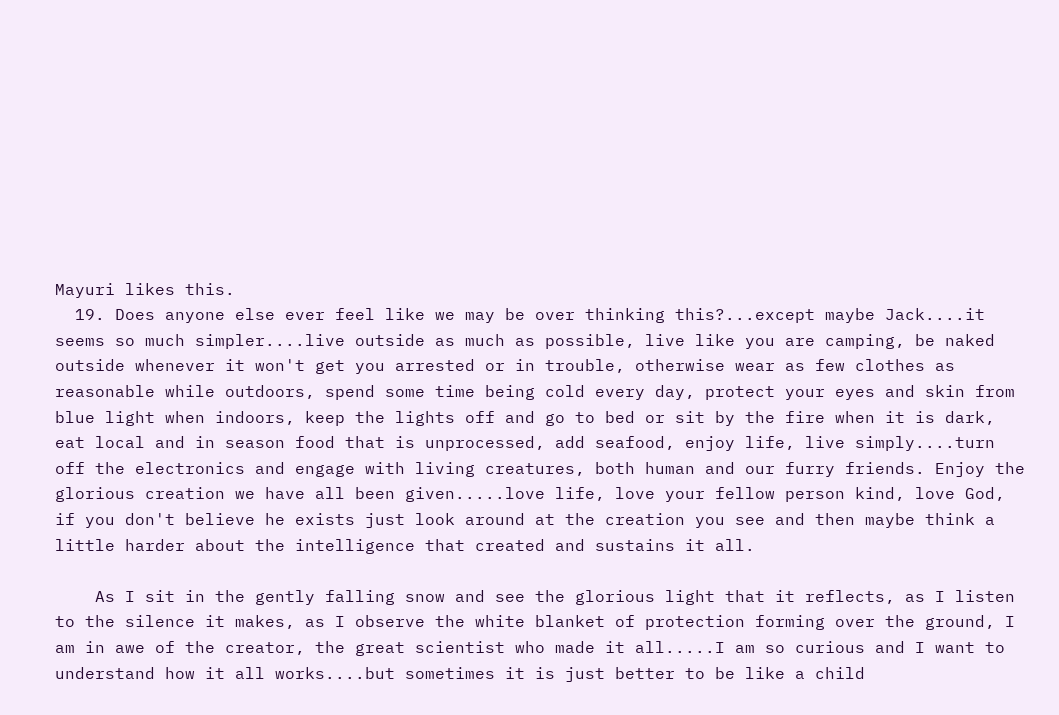Mayuri likes this.
  19. Does anyone else ever feel like we may be over thinking this?...except maybe Jack....it seems so much simpler....live outside as much as possible, live like you are camping, be naked outside whenever it won't get you arrested or in trouble, otherwise wear as few clothes as reasonable while outdoors, spend some time being cold every day, protect your eyes and skin from blue light when indoors, keep the lights off and go to bed or sit by the fire when it is dark, eat local and in season food that is unprocessed, add seafood, enjoy life, live simply....turn off the electronics and engage with living creatures, both human and our furry friends. Enjoy the glorious creation we have all been given.....love life, love your fellow person kind, love God, if you don't believe he exists just look around at the creation you see and then maybe think a little harder about the intelligence that created and sustains it all.

    As I sit in the gently falling snow and see the glorious light that it reflects, as I listen to the silence it makes, as I observe the white blanket of protection forming over the ground, I am in awe of the creator, the great scientist who made it all.....I am so curious and I want to understand how it all works....but sometimes it is just better to be like a child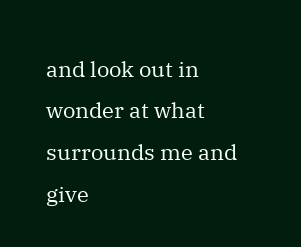and look out in wonder at what surrounds me and give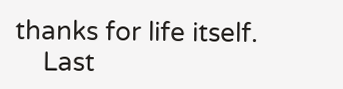thanks for life itself.
    Last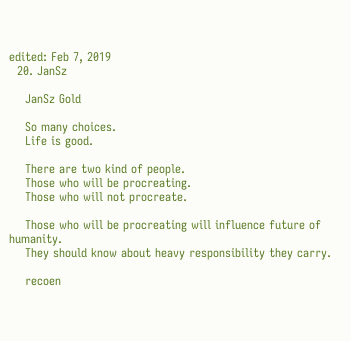edited: Feb 7, 2019
  20. JanSz

    JanSz Gold

    So many choices.
    Life is good.

    There are two kind of people.
    Those who will be procreating.
    Those who will not procreate.

    Those who will be procreating will influence future of humanity.
    They should know about heavy responsibility they carry.

    recoen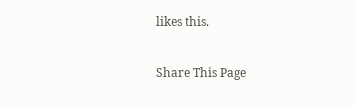likes this.

Share This Page